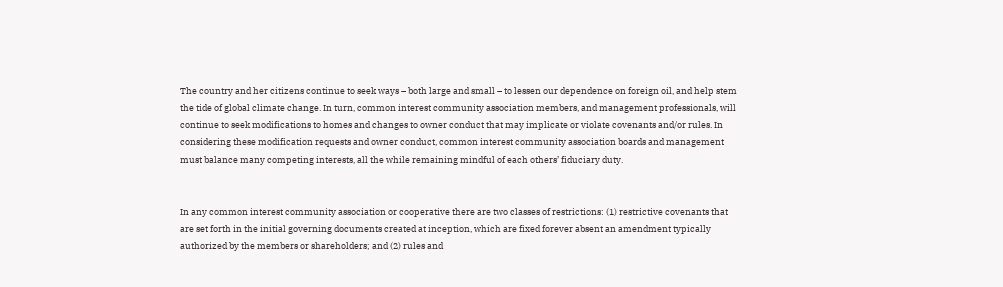The country and her citizens continue to seek ways – both large and small – to lessen our dependence on foreign oil, and help stem the tide of global climate change. In turn, common interest community association members, and management professionals, will continue to seek modifications to homes and changes to owner conduct that may implicate or violate covenants and/or rules. In considering these modification requests and owner conduct, common interest community association boards and management must balance many competing interests, all the while remaining mindful of each others’ fiduciary duty.


In any common interest community association or cooperative there are two classes of restrictions: (1) restrictive covenants that are set forth in the initial governing documents created at inception, which are fixed forever absent an amendment typically authorized by the members or shareholders; and (2) rules and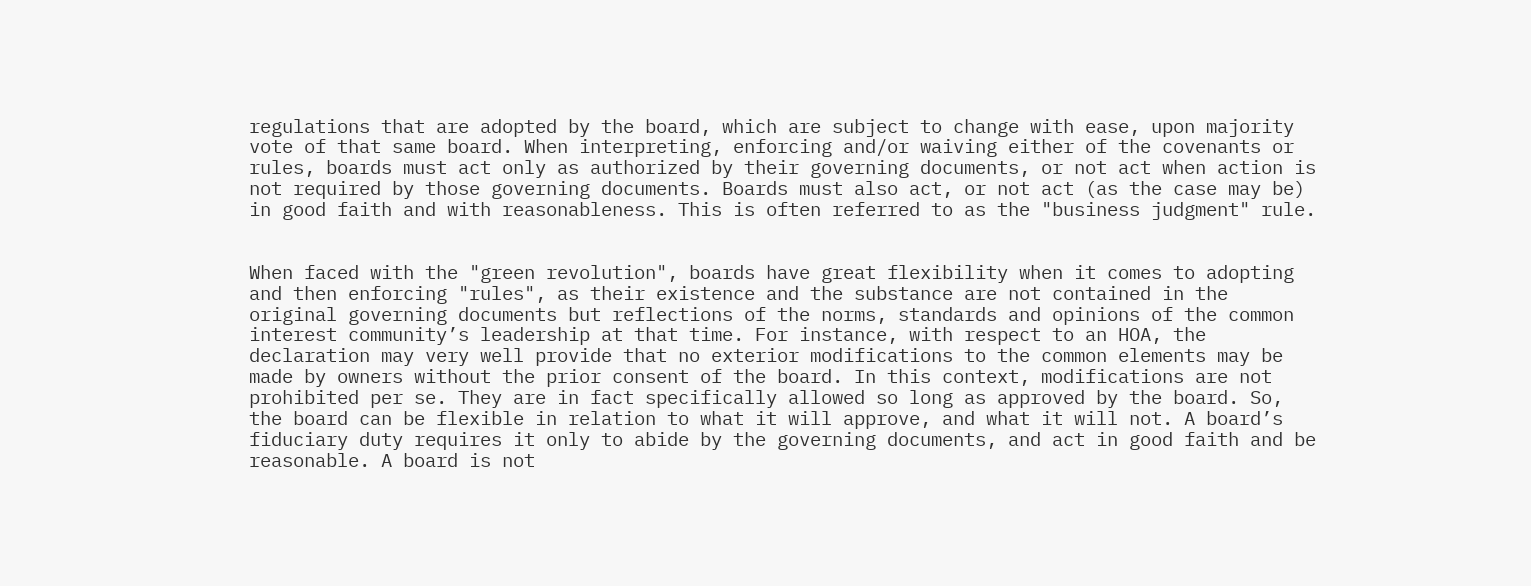regulations that are adopted by the board, which are subject to change with ease, upon majority vote of that same board. When interpreting, enforcing and/or waiving either of the covenants or rules, boards must act only as authorized by their governing documents, or not act when action is not required by those governing documents. Boards must also act, or not act (as the case may be) in good faith and with reasonableness. This is often referred to as the "business judgment" rule.


When faced with the "green revolution", boards have great flexibility when it comes to adopting and then enforcing "rules", as their existence and the substance are not contained in the original governing documents but reflections of the norms, standards and opinions of the common interest community’s leadership at that time. For instance, with respect to an HOA, the declaration may very well provide that no exterior modifications to the common elements may be made by owners without the prior consent of the board. In this context, modifications are not prohibited per se. They are in fact specifically allowed so long as approved by the board. So, the board can be flexible in relation to what it will approve, and what it will not. A board’s fiduciary duty requires it only to abide by the governing documents, and act in good faith and be reasonable. A board is not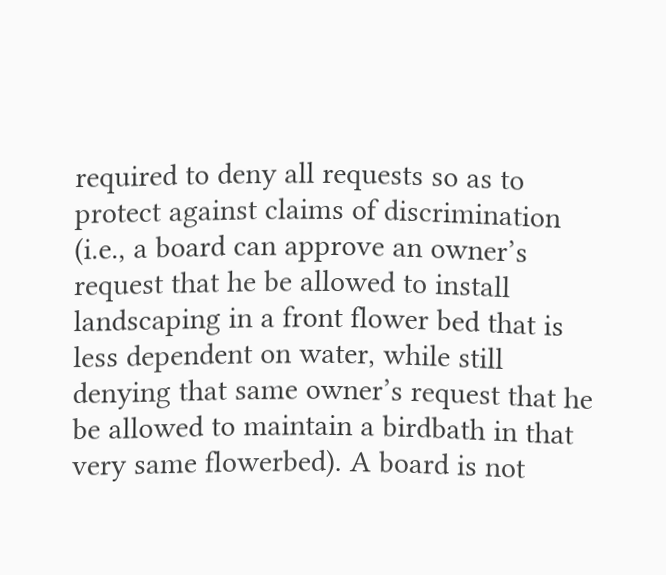required to deny all requests so as to protect against claims of discrimination (i.e., a board can approve an owner’s request that he be allowed to install landscaping in a front flower bed that is less dependent on water, while still denying that same owner’s request that he be allowed to maintain a birdbath in that very same flowerbed). A board is not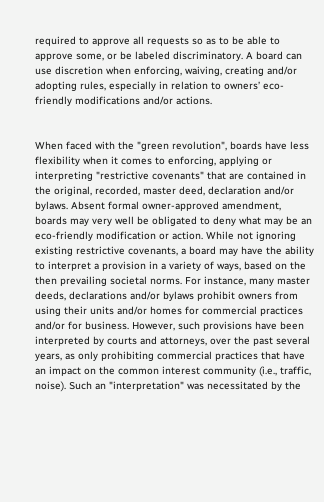required to approve all requests so as to be able to approve some, or be labeled discriminatory. A board can use discretion when enforcing, waiving, creating and/or adopting rules, especially in relation to owners’ eco-friendly modifications and/or actions.


When faced with the "green revolution", boards have less flexibility when it comes to enforcing, applying or interpreting "restrictive covenants" that are contained in the original, recorded, master deed, declaration and/or bylaws. Absent formal owner-approved amendment, boards may very well be obligated to deny what may be an eco-friendly modification or action. While not ignoring existing restrictive covenants, a board may have the ability to interpret a provision in a variety of ways, based on the then prevailing societal norms. For instance, many master deeds, declarations and/or bylaws prohibit owners from using their units and/or homes for commercial practices and/or for business. However, such provisions have been interpreted by courts and attorneys, over the past several years, as only prohibiting commercial practices that have an impact on the common interest community (i.e., traffic, noise). Such an "interpretation" was necessitated by the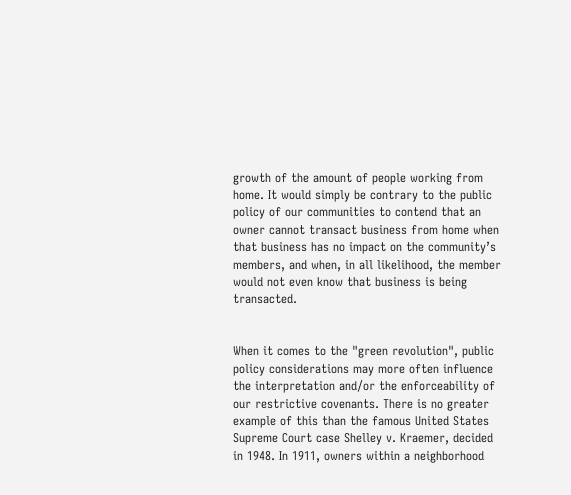growth of the amount of people working from home. It would simply be contrary to the public policy of our communities to contend that an owner cannot transact business from home when that business has no impact on the community’s members, and when, in all likelihood, the member would not even know that business is being transacted.


When it comes to the "green revolution", public policy considerations may more often influence the interpretation and/or the enforceability of our restrictive covenants. There is no greater example of this than the famous United States Supreme Court case Shelley v. Kraemer, decided in 1948. In 1911, owners within a neighborhood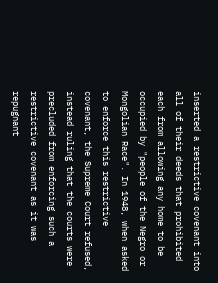inserted a restrictive covenant into all of their deeds that prohibited each from allowing any home to be occupied by "people of the Negro or Mongolian Race". In 1948, when asked to enforce this restrictive covenant, the Supreme Court refused, instead ruling that the courts were precluded from enforcing such a restrictive covenant as it was repugnant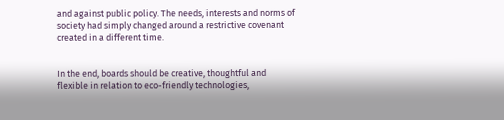and against public policy. The needs, interests and norms of society had simply changed around a restrictive covenant created in a different time.


In the end, boards should be creative, thoughtful and flexible in relation to eco-friendly technologies,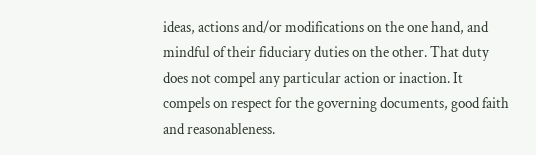ideas, actions and/or modifications on the one hand, and mindful of their fiduciary duties on the other. That duty does not compel any particular action or inaction. It compels on respect for the governing documents, good faith and reasonableness.